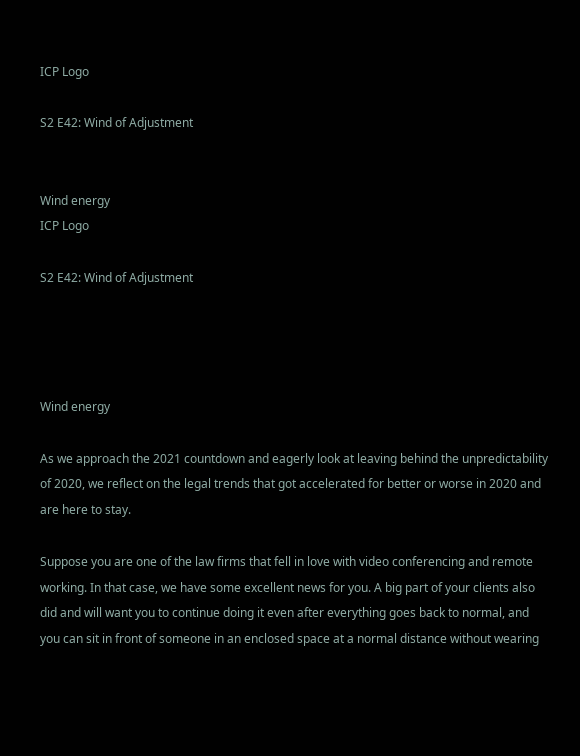ICP Logo

S2 E42: Wind of Adjustment


Wind energy
ICP Logo

S2 E42: Wind of Adjustment




Wind energy

As we approach the 2021 countdown and eagerly look at leaving behind the unpredictability of 2020, we reflect on the legal trends that got accelerated for better or worse in 2020 and are here to stay.

Suppose you are one of the law firms that fell in love with video conferencing and remote working. In that case, we have some excellent news for you. A big part of your clients also did and will want you to continue doing it even after everything goes back to normal, and you can sit in front of someone in an enclosed space at a normal distance without wearing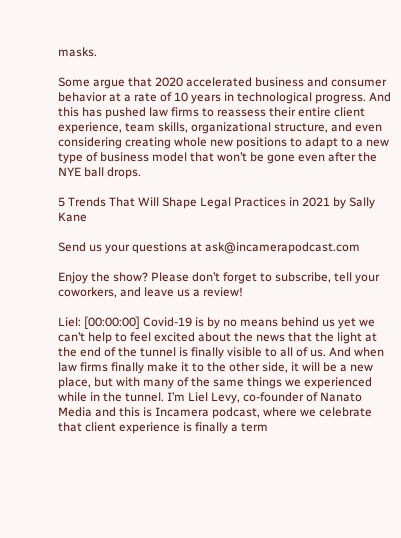masks.

Some argue that 2020 accelerated business and consumer behavior at a rate of 10 years in technological progress. And this has pushed law firms to reassess their entire client experience, team skills, organizational structure, and even considering creating whole new positions to adapt to a new type of business model that won’t be gone even after the NYE ball drops.

5 Trends That Will Shape Legal Practices in 2021 by Sally Kane

Send us your questions at ask@incamerapodcast.com

Enjoy the show? Please don’t forget to subscribe, tell your coworkers, and leave us a review!

Liel: [00:00:00] Covid-19 is by no means behind us yet we can’t help to feel excited about the news that the light at the end of the tunnel is finally visible to all of us. And when law firms finally make it to the other side, it will be a new place, but with many of the same things we experienced while in the tunnel. I’m Liel Levy, co-founder of Nanato Media and this is Incamera podcast, where we celebrate that client experience is finally a term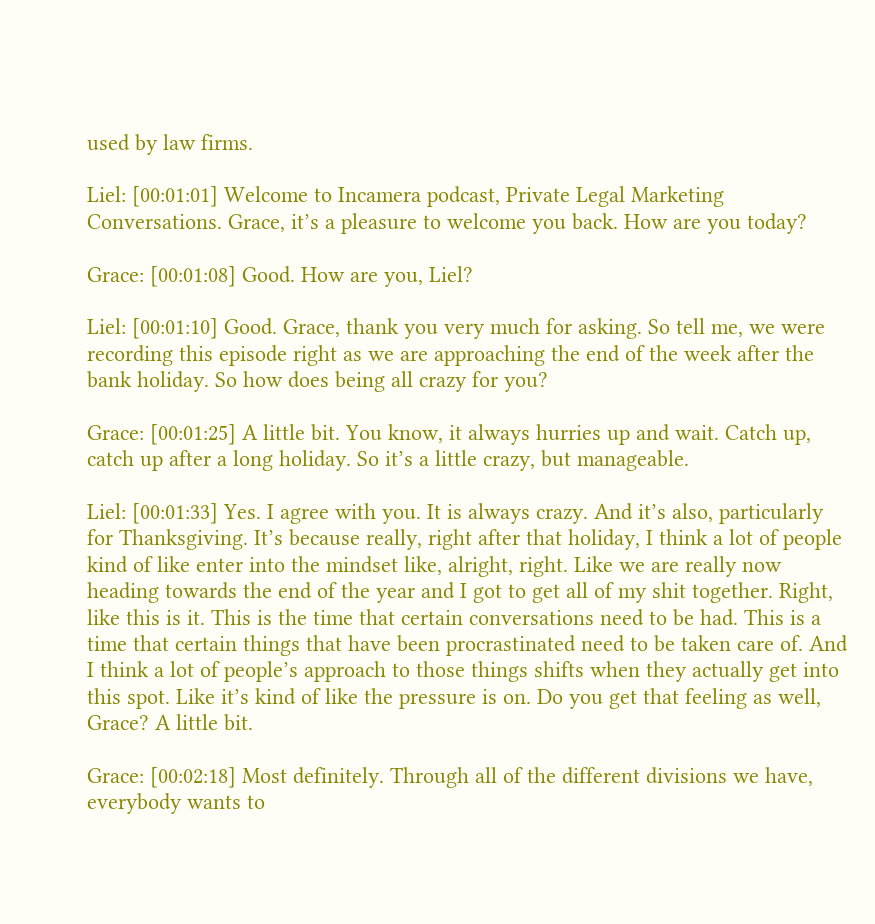used by law firms.

Liel: [00:01:01] Welcome to Incamera podcast, Private Legal Marketing Conversations. Grace, it’s a pleasure to welcome you back. How are you today?

Grace: [00:01:08] Good. How are you, Liel?

Liel: [00:01:10] Good. Grace, thank you very much for asking. So tell me, we were recording this episode right as we are approaching the end of the week after the bank holiday. So how does being all crazy for you?

Grace: [00:01:25] A little bit. You know, it always hurries up and wait. Catch up, catch up after a long holiday. So it’s a little crazy, but manageable.

Liel: [00:01:33] Yes. I agree with you. It is always crazy. And it’s also, particularly for Thanksgiving. It’s because really, right after that holiday, I think a lot of people kind of like enter into the mindset like, alright, right. Like we are really now heading towards the end of the year and I got to get all of my shit together. Right, like this is it. This is the time that certain conversations need to be had. This is a time that certain things that have been procrastinated need to be taken care of. And I think a lot of people’s approach to those things shifts when they actually get into this spot. Like it’s kind of like the pressure is on. Do you get that feeling as well, Grace? A little bit.

Grace: [00:02:18] Most definitely. Through all of the different divisions we have, everybody wants to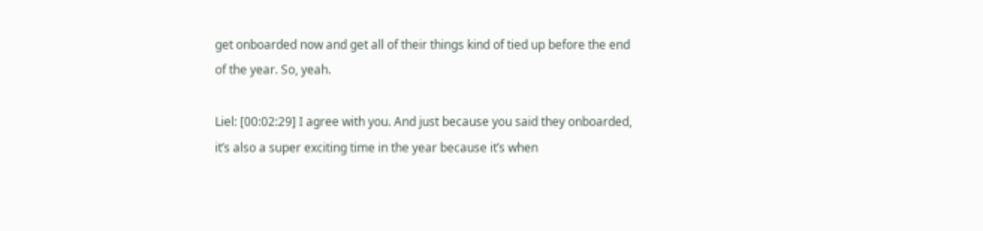get onboarded now and get all of their things kind of tied up before the end of the year. So, yeah.

Liel: [00:02:29] I agree with you. And just because you said they onboarded, it’s also a super exciting time in the year because it’s when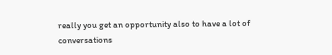really you get an opportunity also to have a lot of conversations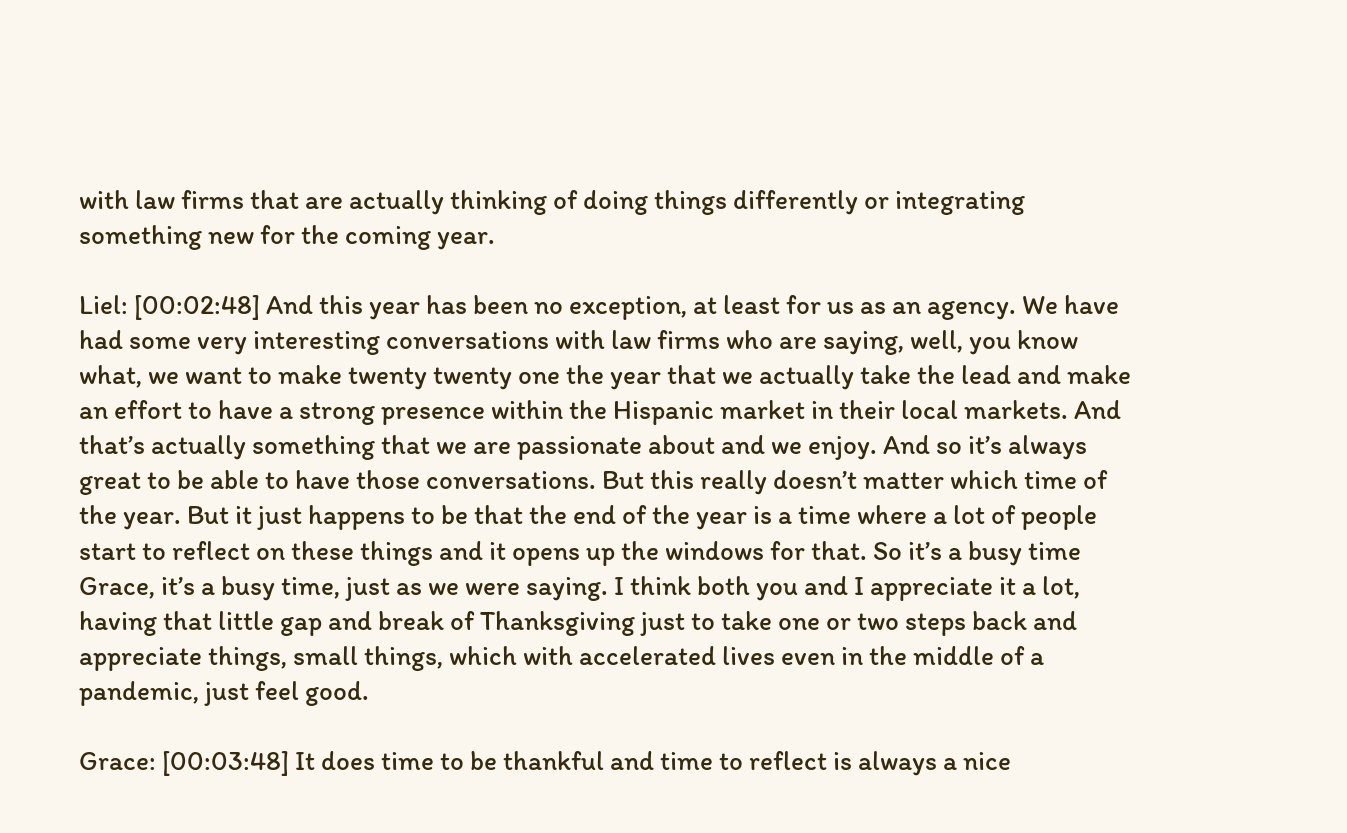with law firms that are actually thinking of doing things differently or integrating something new for the coming year.

Liel: [00:02:48] And this year has been no exception, at least for us as an agency. We have had some very interesting conversations with law firms who are saying, well, you know what, we want to make twenty twenty one the year that we actually take the lead and make an effort to have a strong presence within the Hispanic market in their local markets. And that’s actually something that we are passionate about and we enjoy. And so it’s always great to be able to have those conversations. But this really doesn’t matter which time of the year. But it just happens to be that the end of the year is a time where a lot of people start to reflect on these things and it opens up the windows for that. So it’s a busy time Grace, it’s a busy time, just as we were saying. I think both you and I appreciate it a lot, having that little gap and break of Thanksgiving just to take one or two steps back and appreciate things, small things, which with accelerated lives even in the middle of a pandemic, just feel good.

Grace: [00:03:48] It does time to be thankful and time to reflect is always a nice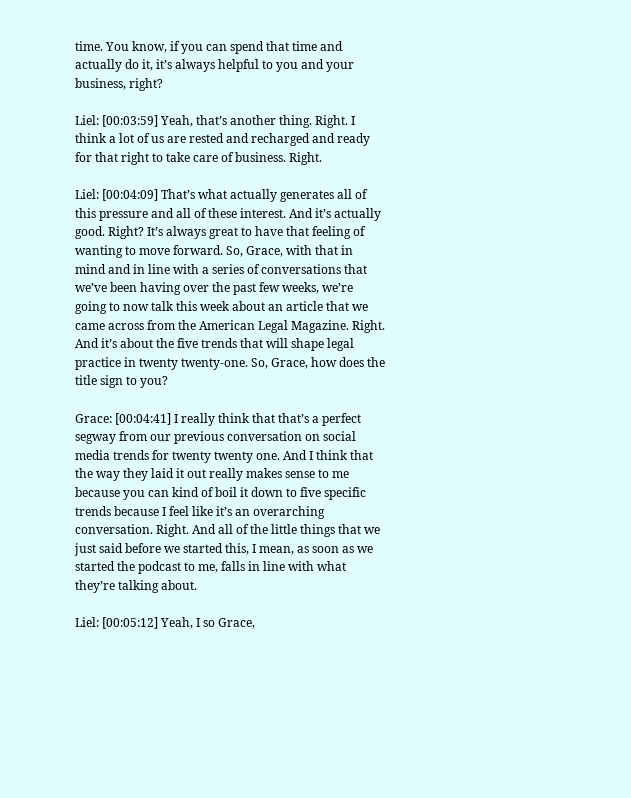time. You know, if you can spend that time and actually do it, it’s always helpful to you and your business, right?

Liel: [00:03:59] Yeah, that’s another thing. Right. I think a lot of us are rested and recharged and ready for that right to take care of business. Right.

Liel: [00:04:09] That’s what actually generates all of this pressure and all of these interest. And it’s actually good. Right? It’s always great to have that feeling of wanting to move forward. So, Grace, with that in mind and in line with a series of conversations that we’ve been having over the past few weeks, we’re going to now talk this week about an article that we came across from the American Legal Magazine. Right. And it’s about the five trends that will shape legal practice in twenty twenty-one. So, Grace, how does the title sign to you?

Grace: [00:04:41] I really think that that’s a perfect segway from our previous conversation on social media trends for twenty twenty one. And I think that the way they laid it out really makes sense to me because you can kind of boil it down to five specific trends because I feel like it’s an overarching conversation. Right. And all of the little things that we just said before we started this, I mean, as soon as we started the podcast to me, falls in line with what they’re talking about.

Liel: [00:05:12] Yeah, I so Grace,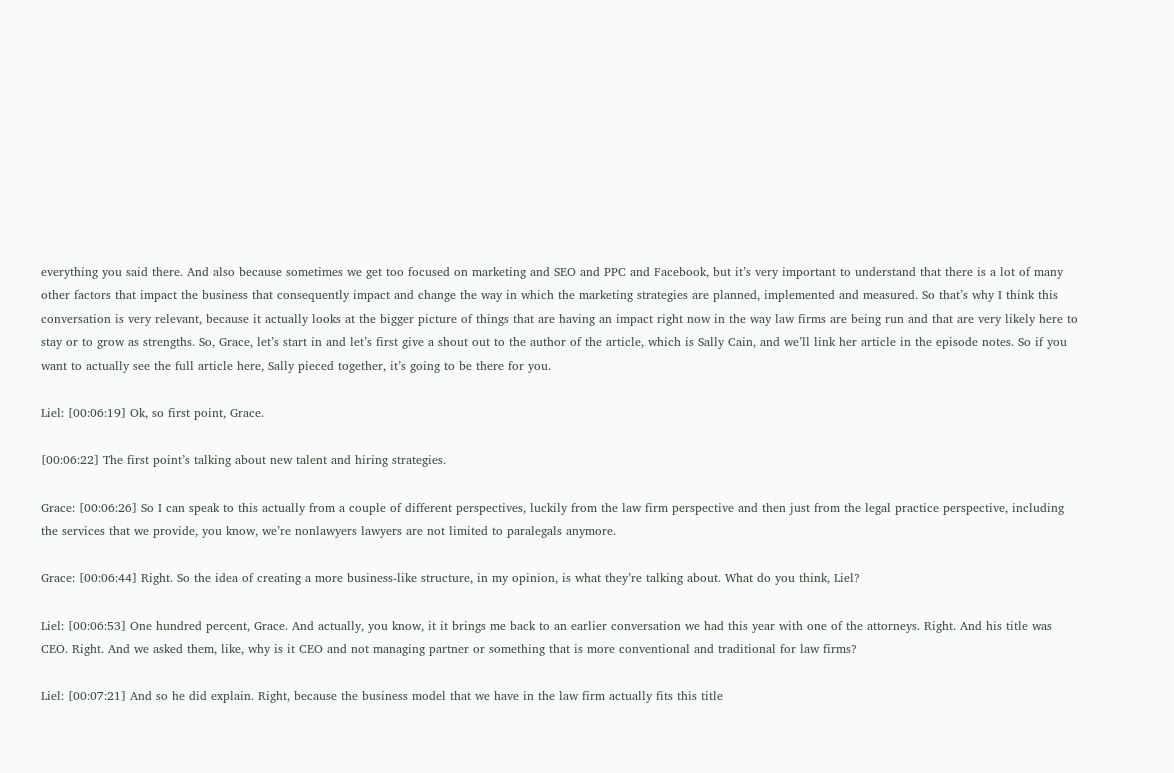everything you said there. And also because sometimes we get too focused on marketing and SEO and PPC and Facebook, but it’s very important to understand that there is a lot of many other factors that impact the business that consequently impact and change the way in which the marketing strategies are planned, implemented and measured. So that’s why I think this conversation is very relevant, because it actually looks at the bigger picture of things that are having an impact right now in the way law firms are being run and that are very likely here to stay or to grow as strengths. So, Grace, let’s start in and let’s first give a shout out to the author of the article, which is Sally Cain, and we’ll link her article in the episode notes. So if you want to actually see the full article here, Sally pieced together, it’s going to be there for you.

Liel: [00:06:19] Ok, so first point, Grace.

[00:06:22] The first point’s talking about new talent and hiring strategies.

Grace: [00:06:26] So I can speak to this actually from a couple of different perspectives, luckily from the law firm perspective and then just from the legal practice perspective, including the services that we provide, you know, we’re nonlawyers lawyers are not limited to paralegals anymore.

Grace: [00:06:44] Right. So the idea of creating a more business-like structure, in my opinion, is what they’re talking about. What do you think, Liel?

Liel: [00:06:53] One hundred percent, Grace. And actually, you know, it it brings me back to an earlier conversation we had this year with one of the attorneys. Right. And his title was CEO. Right. And we asked them, like, why is it CEO and not managing partner or something that is more conventional and traditional for law firms?

Liel: [00:07:21] And so he did explain. Right, because the business model that we have in the law firm actually fits this title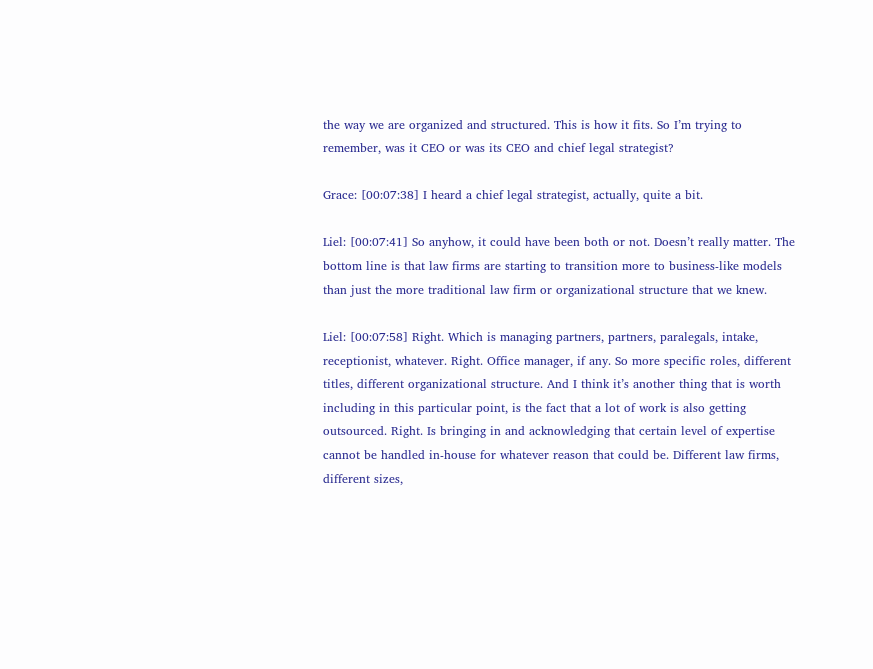the way we are organized and structured. This is how it fits. So I’m trying to remember, was it CEO or was its CEO and chief legal strategist?

Grace: [00:07:38] I heard a chief legal strategist, actually, quite a bit.

Liel: [00:07:41] So anyhow, it could have been both or not. Doesn’t really matter. The bottom line is that law firms are starting to transition more to business-like models than just the more traditional law firm or organizational structure that we knew.

Liel: [00:07:58] Right. Which is managing partners, partners, paralegals, intake, receptionist, whatever. Right. Office manager, if any. So more specific roles, different titles, different organizational structure. And I think it’s another thing that is worth including in this particular point, is the fact that a lot of work is also getting outsourced. Right. Is bringing in and acknowledging that certain level of expertise cannot be handled in-house for whatever reason that could be. Different law firms, different sizes,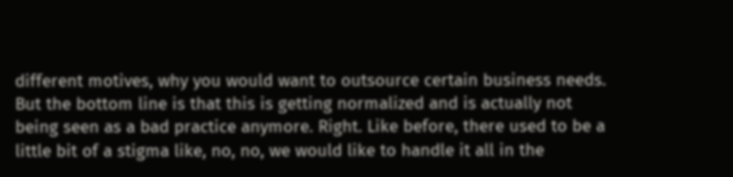different motives, why you would want to outsource certain business needs. But the bottom line is that this is getting normalized and is actually not being seen as a bad practice anymore. Right. Like before, there used to be a little bit of a stigma like, no, no, we would like to handle it all in the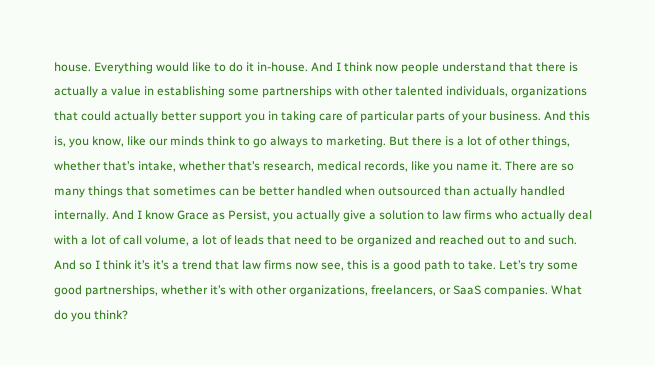house. Everything would like to do it in-house. And I think now people understand that there is actually a value in establishing some partnerships with other talented individuals, organizations that could actually better support you in taking care of particular parts of your business. And this is, you know, like our minds think to go always to marketing. But there is a lot of other things, whether that’s intake, whether that’s research, medical records, like you name it. There are so many things that sometimes can be better handled when outsourced than actually handled internally. And I know Grace as Persist, you actually give a solution to law firms who actually deal with a lot of call volume, a lot of leads that need to be organized and reached out to and such. And so I think it’s it’s a trend that law firms now see, this is a good path to take. Let’s try some good partnerships, whether it’s with other organizations, freelancers, or SaaS companies. What do you think?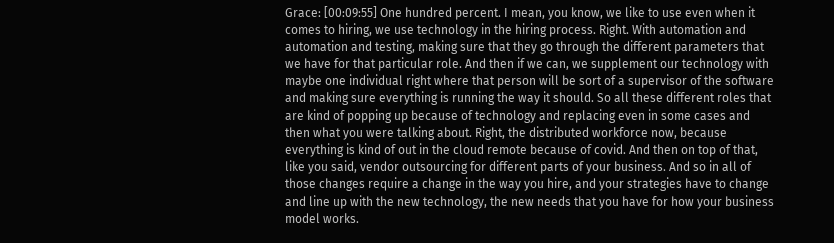Grace: [00:09:55] One hundred percent. I mean, you know, we like to use even when it comes to hiring, we use technology in the hiring process. Right. With automation and automation and testing, making sure that they go through the different parameters that we have for that particular role. And then if we can, we supplement our technology with maybe one individual right where that person will be sort of a supervisor of the software and making sure everything is running the way it should. So all these different roles that are kind of popping up because of technology and replacing even in some cases and then what you were talking about. Right, the distributed workforce now, because everything is kind of out in the cloud remote because of covid. And then on top of that, like you said, vendor outsourcing for different parts of your business. And so in all of those changes require a change in the way you hire, and your strategies have to change and line up with the new technology, the new needs that you have for how your business model works.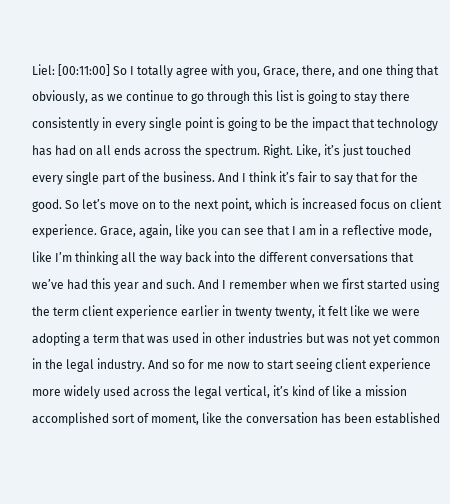Liel: [00:11:00] So I totally agree with you, Grace, there, and one thing that obviously, as we continue to go through this list is going to stay there consistently in every single point is going to be the impact that technology has had on all ends across the spectrum. Right. Like, it’s just touched every single part of the business. And I think it’s fair to say that for the good. So let’s move on to the next point, which is increased focus on client experience. Grace, again, like you can see that I am in a reflective mode, like I’m thinking all the way back into the different conversations that we’ve had this year and such. And I remember when we first started using the term client experience earlier in twenty twenty, it felt like we were adopting a term that was used in other industries but was not yet common in the legal industry. And so for me now to start seeing client experience more widely used across the legal vertical, it’s kind of like a mission accomplished sort of moment, like the conversation has been established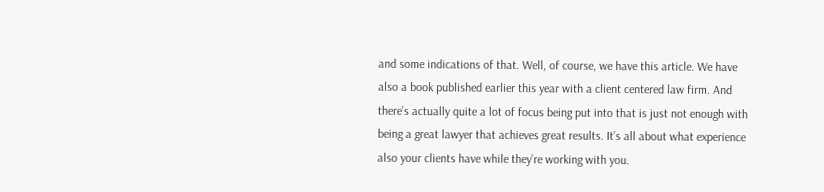and some indications of that. Well, of course, we have this article. We have also a book published earlier this year with a client centered law firm. And there’s actually quite a lot of focus being put into that is just not enough with being a great lawyer that achieves great results. It’s all about what experience also your clients have while they’re working with you.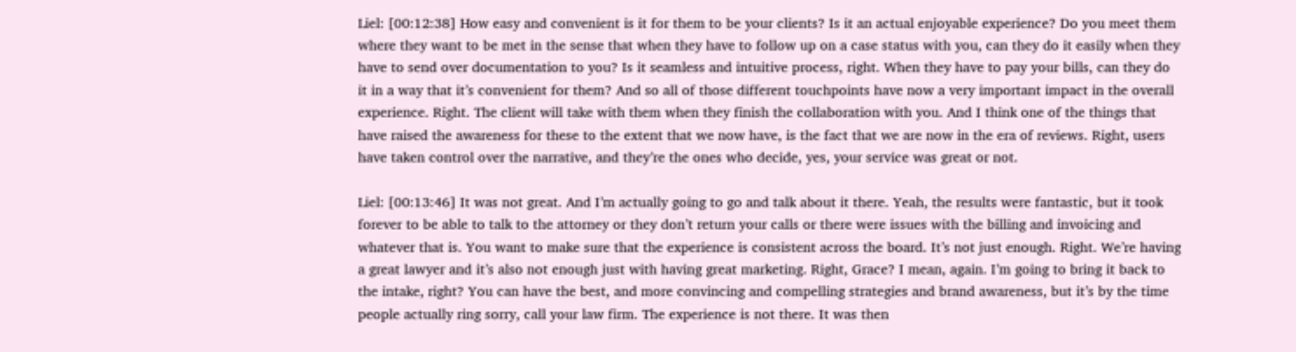Liel: [00:12:38] How easy and convenient is it for them to be your clients? Is it an actual enjoyable experience? Do you meet them where they want to be met in the sense that when they have to follow up on a case status with you, can they do it easily when they have to send over documentation to you? Is it seamless and intuitive process, right. When they have to pay your bills, can they do it in a way that it’s convenient for them? And so all of those different touchpoints have now a very important impact in the overall experience. Right. The client will take with them when they finish the collaboration with you. And I think one of the things that have raised the awareness for these to the extent that we now have, is the fact that we are now in the era of reviews. Right, users have taken control over the narrative, and they’re the ones who decide, yes, your service was great or not.

Liel: [00:13:46] It was not great. And I’m actually going to go and talk about it there. Yeah, the results were fantastic, but it took forever to be able to talk to the attorney or they don’t return your calls or there were issues with the billing and invoicing and whatever that is. You want to make sure that the experience is consistent across the board. It’s not just enough. Right. We’re having a great lawyer and it’s also not enough just with having great marketing. Right, Grace? I mean, again. I’m going to bring it back to the intake, right? You can have the best, and more convincing and compelling strategies and brand awareness, but it’s by the time people actually ring sorry, call your law firm. The experience is not there. It was then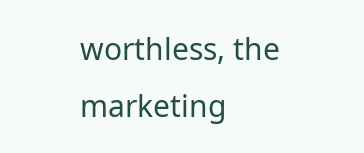worthless, the marketing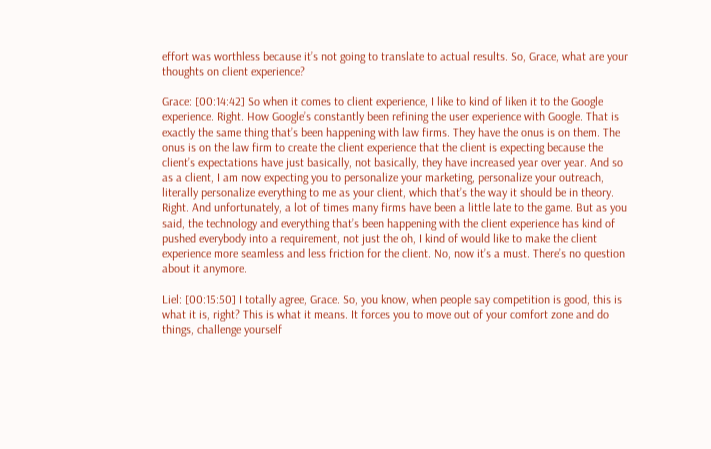effort was worthless because it’s not going to translate to actual results. So, Grace, what are your thoughts on client experience?

Grace: [00:14:42] So when it comes to client experience, I like to kind of liken it to the Google experience. Right. How Google’s constantly been refining the user experience with Google. That is exactly the same thing that’s been happening with law firms. They have the onus is on them. The onus is on the law firm to create the client experience that the client is expecting because the client’s expectations have just basically, not basically, they have increased year over year. And so as a client, I am now expecting you to personalize your marketing, personalize your outreach, literally personalize everything to me as your client, which that’s the way it should be in theory. Right. And unfortunately, a lot of times many firms have been a little late to the game. But as you said, the technology and everything that’s been happening with the client experience has kind of pushed everybody into a requirement, not just the oh, I kind of would like to make the client experience more seamless and less friction for the client. No, now it’s a must. There’s no question about it anymore.

Liel: [00:15:50] I totally agree, Grace. So, you know, when people say competition is good, this is what it is, right? This is what it means. It forces you to move out of your comfort zone and do things, challenge yourself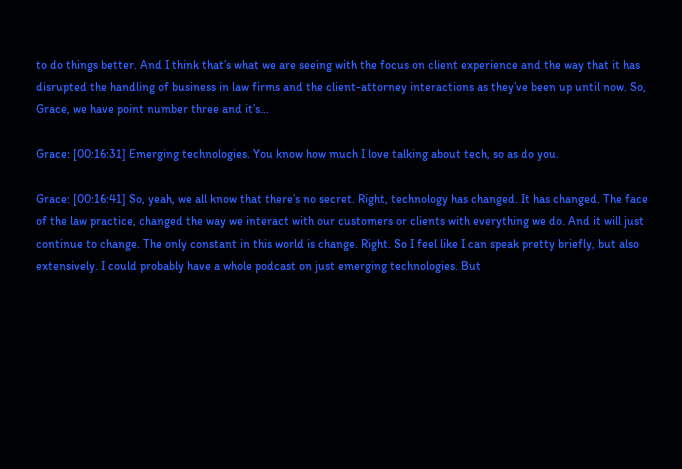to do things better. And I think that’s what we are seeing with the focus on client experience and the way that it has disrupted the handling of business in law firms and the client-attorney interactions as they’ve been up until now. So, Grace, we have point number three and it’s…

Grace: [00:16:31] Emerging technologies. You know how much I love talking about tech, so as do you.

Grace: [00:16:41] So, yeah, we all know that there’s no secret. Right, technology has changed. It has changed. The face of the law practice, changed the way we interact with our customers or clients with everything we do. And it will just continue to change. The only constant in this world is change. Right. So I feel like I can speak pretty briefly, but also extensively. I could probably have a whole podcast on just emerging technologies. But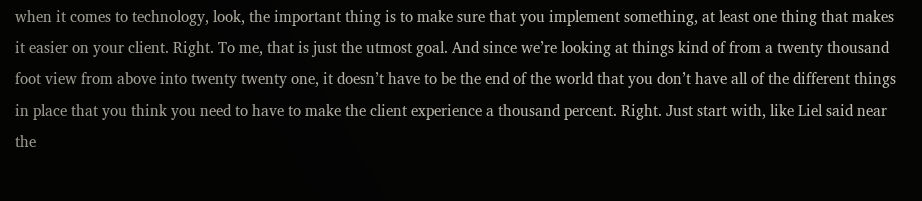when it comes to technology, look, the important thing is to make sure that you implement something, at least one thing that makes it easier on your client. Right. To me, that is just the utmost goal. And since we’re looking at things kind of from a twenty thousand foot view from above into twenty twenty one, it doesn’t have to be the end of the world that you don’t have all of the different things in place that you think you need to have to make the client experience a thousand percent. Right. Just start with, like Liel said near the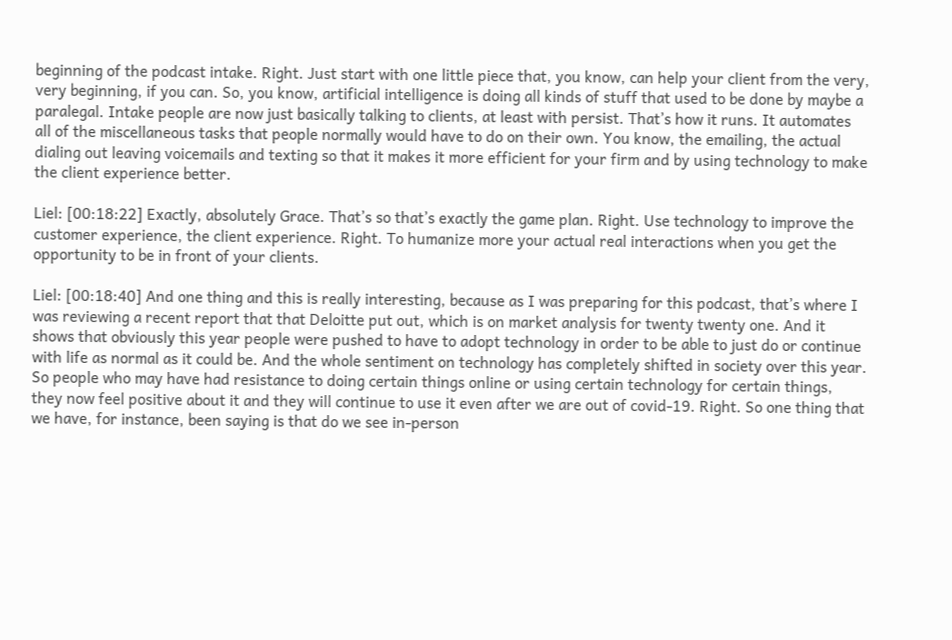beginning of the podcast intake. Right. Just start with one little piece that, you know, can help your client from the very, very beginning, if you can. So, you know, artificial intelligence is doing all kinds of stuff that used to be done by maybe a paralegal. Intake people are now just basically talking to clients, at least with persist. That’s how it runs. It automates all of the miscellaneous tasks that people normally would have to do on their own. You know, the emailing, the actual dialing out leaving voicemails and texting so that it makes it more efficient for your firm and by using technology to make the client experience better.

Liel: [00:18:22] Exactly, absolutely Grace. That’s so that’s exactly the game plan. Right. Use technology to improve the customer experience, the client experience. Right. To humanize more your actual real interactions when you get the opportunity to be in front of your clients.

Liel: [00:18:40] And one thing and this is really interesting, because as I was preparing for this podcast, that’s where I was reviewing a recent report that that Deloitte put out, which is on market analysis for twenty twenty one. And it shows that obviously this year people were pushed to have to adopt technology in order to be able to just do or continue with life as normal as it could be. And the whole sentiment on technology has completely shifted in society over this year. So people who may have had resistance to doing certain things online or using certain technology for certain things, they now feel positive about it and they will continue to use it even after we are out of covid-19. Right. So one thing that we have, for instance, been saying is that do we see in-person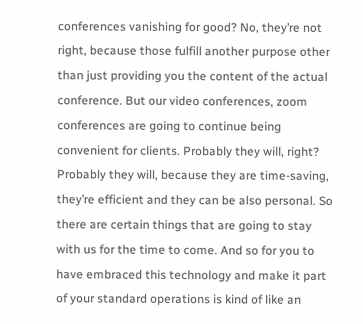conferences vanishing for good? No, they’re not right, because those fulfill another purpose other than just providing you the content of the actual conference. But our video conferences, zoom conferences are going to continue being convenient for clients. Probably they will, right? Probably they will, because they are time-saving, they’re efficient and they can be also personal. So there are certain things that are going to stay with us for the time to come. And so for you to have embraced this technology and make it part of your standard operations is kind of like an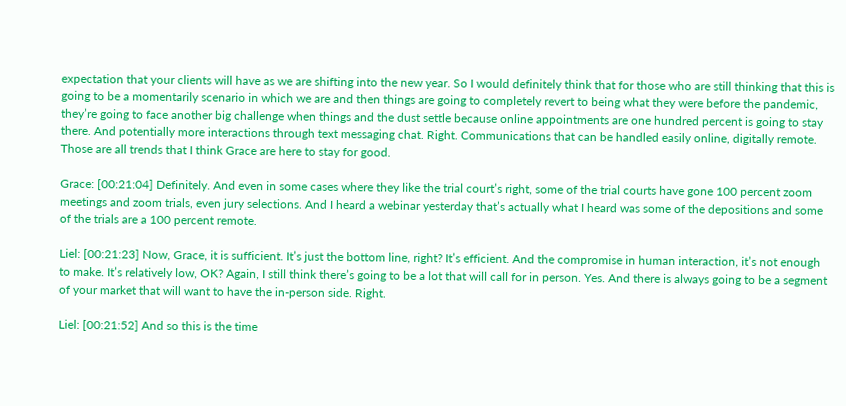expectation that your clients will have as we are shifting into the new year. So I would definitely think that for those who are still thinking that this is going to be a momentarily scenario in which we are and then things are going to completely revert to being what they were before the pandemic, they’re going to face another big challenge when things and the dust settle because online appointments are one hundred percent is going to stay there. And potentially more interactions through text messaging chat. Right. Communications that can be handled easily online, digitally remote. Those are all trends that I think Grace are here to stay for good.

Grace: [00:21:04] Definitely. And even in some cases where they like the trial court’s right, some of the trial courts have gone 100 percent zoom meetings and zoom trials, even jury selections. And I heard a webinar yesterday that’s actually what I heard was some of the depositions and some of the trials are a 100 percent remote.

Liel: [00:21:23] Now, Grace, it is sufficient. It’s just the bottom line, right? It’s efficient. And the compromise in human interaction, it’s not enough to make. It’s relatively low, OK? Again, I still think there’s going to be a lot that will call for in person. Yes. And there is always going to be a segment of your market that will want to have the in-person side. Right.

Liel: [00:21:52] And so this is the time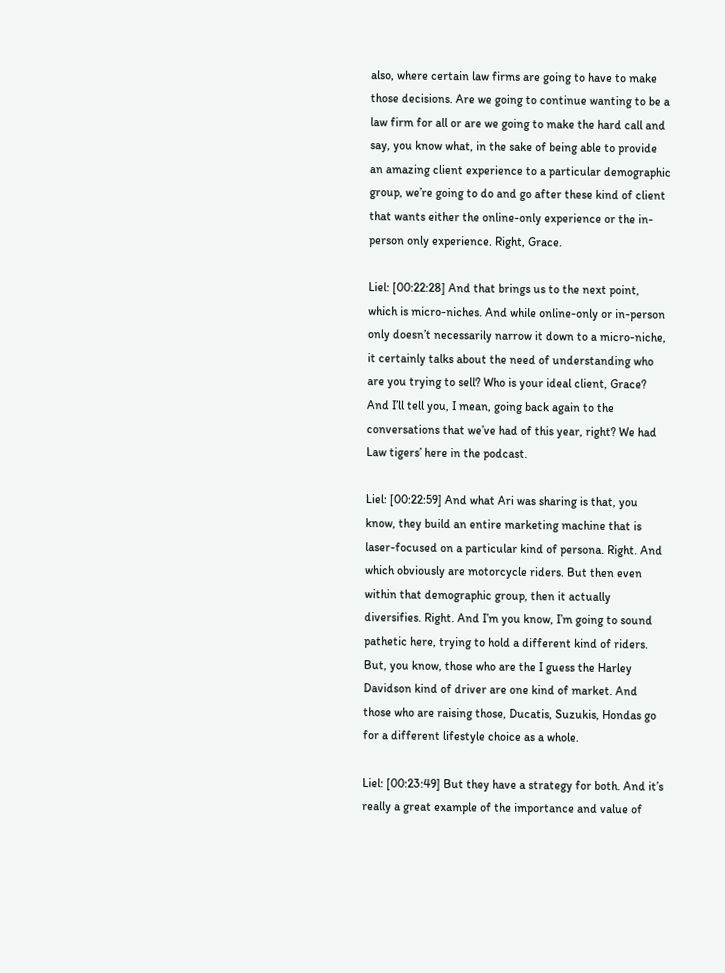also, where certain law firms are going to have to make those decisions. Are we going to continue wanting to be a law firm for all or are we going to make the hard call and say, you know what, in the sake of being able to provide an amazing client experience to a particular demographic group, we’re going to do and go after these kind of client that wants either the online-only experience or the in-person only experience. Right, Grace.

Liel: [00:22:28] And that brings us to the next point, which is micro-niches. And while online-only or in-person only doesn’t necessarily narrow it down to a micro-niche, it certainly talks about the need of understanding who are you trying to sell? Who is your ideal client, Grace? And I’ll tell you, I mean, going back again to the conversations that we’ve had of this year, right? We had Law tigers’ here in the podcast.

Liel: [00:22:59] And what Ari was sharing is that, you know, they build an entire marketing machine that is laser-focused on a particular kind of persona. Right. And which obviously are motorcycle riders. But then even within that demographic group, then it actually diversifies. Right. And I’m you know, I’m going to sound pathetic here, trying to hold a different kind of riders. But, you know, those who are the I guess the Harley Davidson kind of driver are one kind of market. And those who are raising those, Ducatis, Suzukis, Hondas go for a different lifestyle choice as a whole.

Liel: [00:23:49] But they have a strategy for both. And it’s really a great example of the importance and value of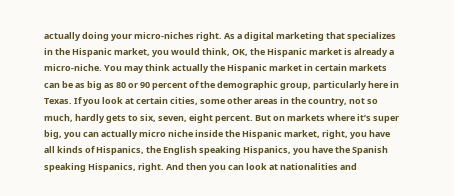actually doing your micro-niches right. As a digital marketing that specializes in the Hispanic market, you would think, OK, the Hispanic market is already a micro-niche. You may think actually the Hispanic market in certain markets can be as big as 80 or 90 percent of the demographic group, particularly here in Texas. If you look at certain cities, some other areas in the country, not so much, hardly gets to six, seven, eight percent. But on markets where it’s super big, you can actually micro niche inside the Hispanic market, right, you have all kinds of Hispanics, the English speaking Hispanics, you have the Spanish speaking Hispanics, right. And then you can look at nationalities and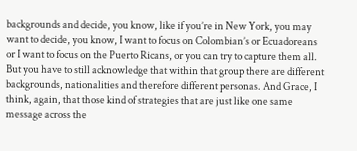backgrounds and decide, you know, like if you’re in New York, you may want to decide, you know, I want to focus on Colombian’s or Ecuadoreans or I want to focus on the Puerto Ricans, or you can try to capture them all. But you have to still acknowledge that within that group there are different backgrounds, nationalities and therefore different personas. And Grace, I think, again, that those kind of strategies that are just like one same message across the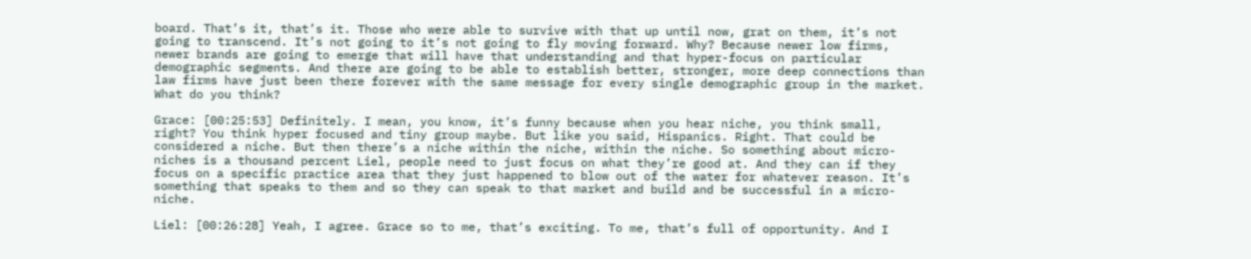board. That’s it, that’s it. Those who were able to survive with that up until now, grat on them, it’s not going to transcend. It’s not going to it’s not going to fly moving forward. Why? Because newer low firms, newer brands are going to emerge that will have that understanding and that hyper-focus on particular demographic segments. And there are going to be able to establish better, stronger, more deep connections than law firms have just been there forever with the same message for every single demographic group in the market. What do you think?

Grace: [00:25:53] Definitely. I mean, you know, it’s funny because when you hear niche, you think small, right? You think hyper focused and tiny group maybe. But like you said, Hispanics. Right. That could be considered a niche. But then there’s a niche within the niche, within the niche. So something about micro-niches is a thousand percent Liel, people need to just focus on what they’re good at. And they can if they focus on a specific practice area that they just happened to blow out of the water for whatever reason. It’s something that speaks to them and so they can speak to that market and build and be successful in a micro-niche.

Liel: [00:26:28] Yeah, I agree. Grace so to me, that’s exciting. To me, that’s full of opportunity. And I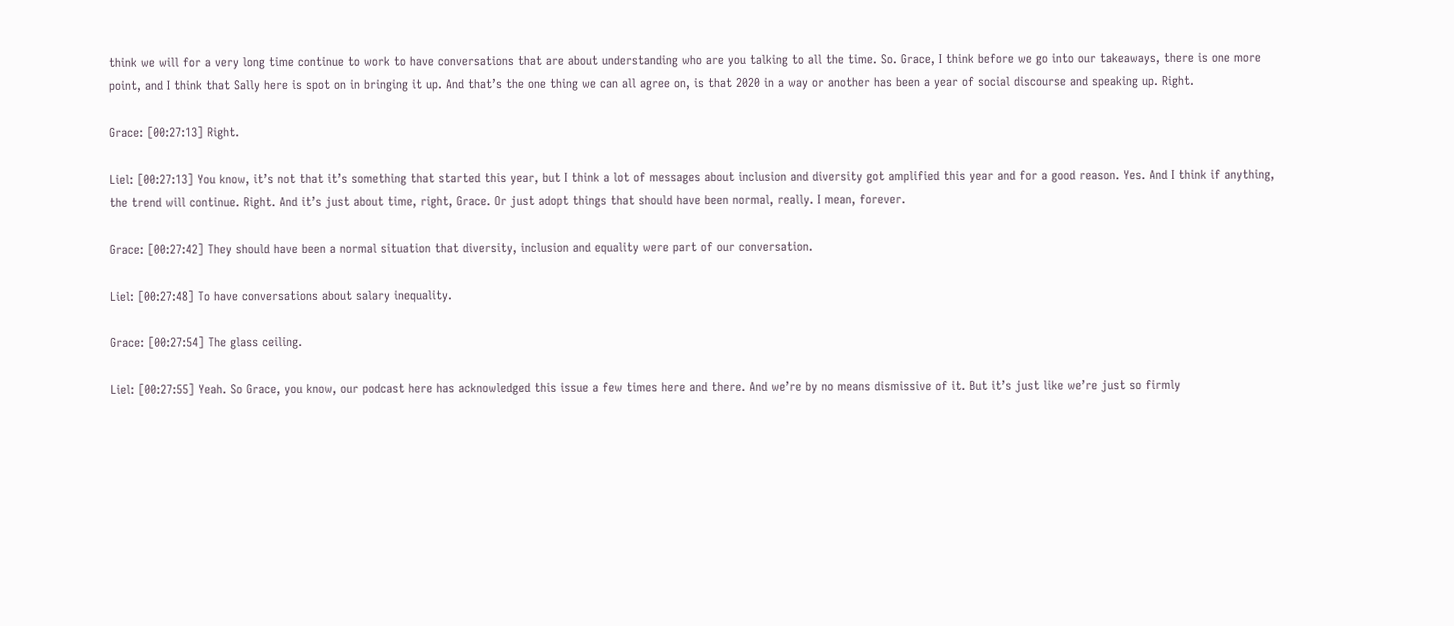think we will for a very long time continue to work to have conversations that are about understanding who are you talking to all the time. So. Grace, I think before we go into our takeaways, there is one more point, and I think that Sally here is spot on in bringing it up. And that’s the one thing we can all agree on, is that 2020 in a way or another has been a year of social discourse and speaking up. Right.

Grace: [00:27:13] Right.

Liel: [00:27:13] You know, it’s not that it’s something that started this year, but I think a lot of messages about inclusion and diversity got amplified this year and for a good reason. Yes. And I think if anything, the trend will continue. Right. And it’s just about time, right, Grace. Or just adopt things that should have been normal, really. I mean, forever.

Grace: [00:27:42] They should have been a normal situation that diversity, inclusion and equality were part of our conversation.

Liel: [00:27:48] To have conversations about salary inequality.

Grace: [00:27:54] The glass ceiling.

Liel: [00:27:55] Yeah. So Grace, you know, our podcast here has acknowledged this issue a few times here and there. And we’re by no means dismissive of it. But it’s just like we’re just so firmly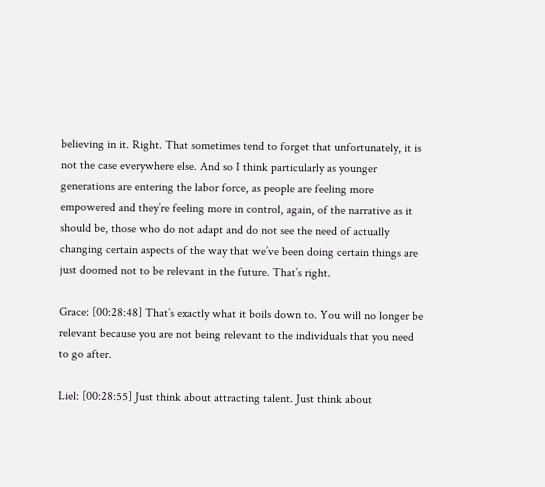believing in it. Right. That sometimes tend to forget that unfortunately, it is not the case everywhere else. And so I think particularly as younger generations are entering the labor force, as people are feeling more empowered and they’re feeling more in control, again, of the narrative as it should be, those who do not adapt and do not see the need of actually changing certain aspects of the way that we’ve been doing certain things are just doomed not to be relevant in the future. That’s right.

Grace: [00:28:48] That’s exactly what it boils down to. You will no longer be relevant because you are not being relevant to the individuals that you need to go after.

Liel: [00:28:55] Just think about attracting talent. Just think about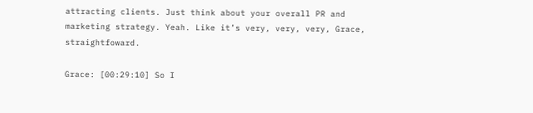attracting clients. Just think about your overall PR and marketing strategy. Yeah. Like it’s very, very, very, Grace, straightfoward.

Grace: [00:29:10] So I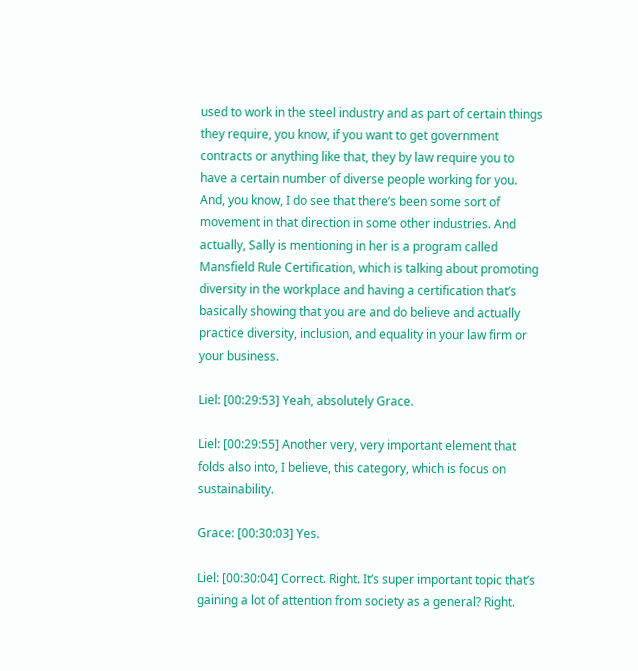used to work in the steel industry and as part of certain things they require, you know, if you want to get government contracts or anything like that, they by law require you to have a certain number of diverse people working for you. And, you know, I do see that there’s been some sort of movement in that direction in some other industries. And actually, Sally is mentioning in her is a program called Mansfield Rule Certification, which is talking about promoting diversity in the workplace and having a certification that’s basically showing that you are and do believe and actually practice diversity, inclusion, and equality in your law firm or your business.

Liel: [00:29:53] Yeah, absolutely Grace.

Liel: [00:29:55] Another very, very important element that folds also into, I believe, this category, which is focus on sustainability.

Grace: [00:30:03] Yes.

Liel: [00:30:04] Correct. Right. It’s super important topic that’s gaining a lot of attention from society as a general? Right.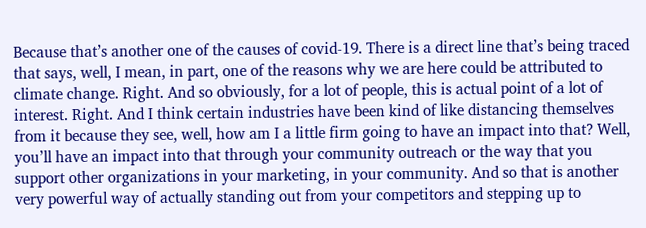Because that’s another one of the causes of covid-19. There is a direct line that’s being traced that says, well, I mean, in part, one of the reasons why we are here could be attributed to climate change. Right. And so obviously, for a lot of people, this is actual point of a lot of interest. Right. And I think certain industries have been kind of like distancing themselves from it because they see, well, how am I a little firm going to have an impact into that? Well, you’ll have an impact into that through your community outreach or the way that you support other organizations in your marketing, in your community. And so that is another very powerful way of actually standing out from your competitors and stepping up to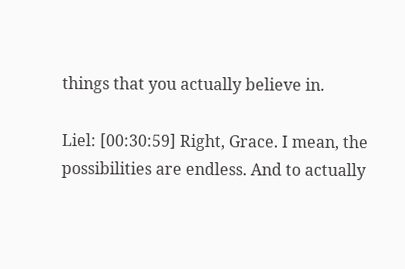things that you actually believe in.

Liel: [00:30:59] Right, Grace. I mean, the possibilities are endless. And to actually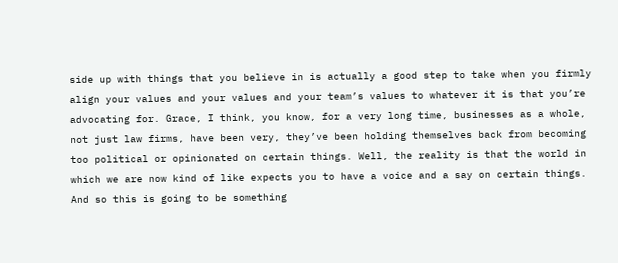side up with things that you believe in is actually a good step to take when you firmly align your values and your values and your team’s values to whatever it is that you’re advocating for. Grace, I think, you know, for a very long time, businesses as a whole, not just law firms, have been very, they’ve been holding themselves back from becoming too political or opinionated on certain things. Well, the reality is that the world in which we are now kind of like expects you to have a voice and a say on certain things. And so this is going to be something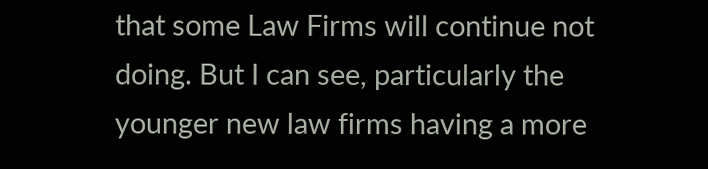that some Law Firms will continue not doing. But I can see, particularly the younger new law firms having a more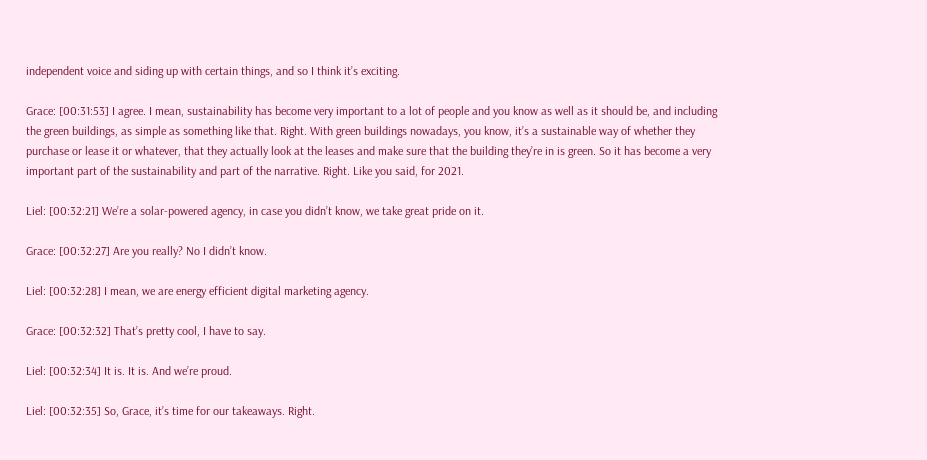independent voice and siding up with certain things, and so I think it’s exciting.

Grace: [00:31:53] I agree. I mean, sustainability has become very important to a lot of people and you know as well as it should be, and including the green buildings, as simple as something like that. Right. With green buildings nowadays, you know, it’s a sustainable way of whether they purchase or lease it or whatever, that they actually look at the leases and make sure that the building they’re in is green. So it has become a very important part of the sustainability and part of the narrative. Right. Like you said, for 2021.

Liel: [00:32:21] We’re a solar-powered agency, in case you didn’t know, we take great pride on it.

Grace: [00:32:27] Are you really? No I didn’t know.

Liel: [00:32:28] I mean, we are energy efficient digital marketing agency.

Grace: [00:32:32] That’s pretty cool, I have to say.

Liel: [00:32:34] It is. It is. And we’re proud.

Liel: [00:32:35] So, Grace, it’s time for our takeaways. Right.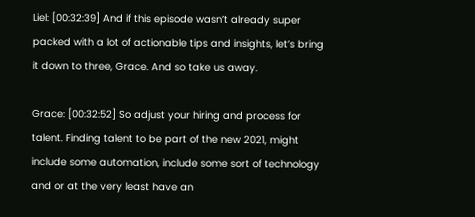Liel: [00:32:39] And if this episode wasn’t already super packed with a lot of actionable tips and insights, let’s bring it down to three, Grace. And so take us away.

Grace: [00:32:52] So adjust your hiring and process for talent. Finding talent to be part of the new 2021, might include some automation, include some sort of technology and or at the very least have an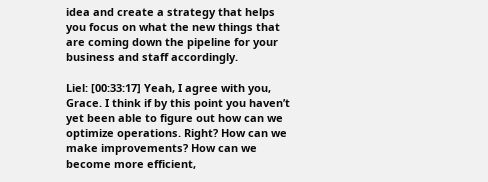idea and create a strategy that helps you focus on what the new things that are coming down the pipeline for your business and staff accordingly.

Liel: [00:33:17] Yeah, I agree with you, Grace. I think if by this point you haven’t yet been able to figure out how can we optimize operations. Right? How can we make improvements? How can we become more efficient,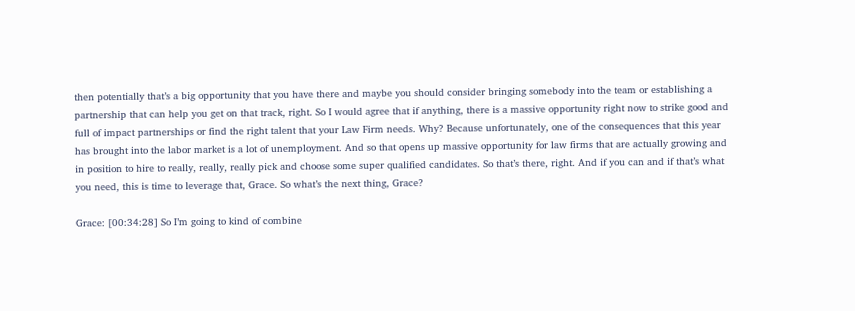then potentially that’s a big opportunity that you have there and maybe you should consider bringing somebody into the team or establishing a partnership that can help you get on that track, right. So I would agree that if anything, there is a massive opportunity right now to strike good and full of impact partnerships or find the right talent that your Law Firm needs. Why? Because unfortunately, one of the consequences that this year has brought into the labor market is a lot of unemployment. And so that opens up massive opportunity for law firms that are actually growing and in position to hire to really, really, really pick and choose some super qualified candidates. So that’s there, right. And if you can and if that’s what you need, this is time to leverage that, Grace. So what’s the next thing, Grace?

Grace: [00:34:28] So I’m going to kind of combine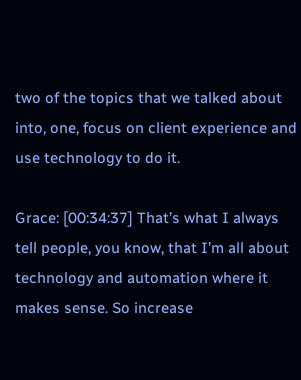two of the topics that we talked about into, one, focus on client experience and use technology to do it.

Grace: [00:34:37] That’s what I always tell people, you know, that I’m all about technology and automation where it makes sense. So increase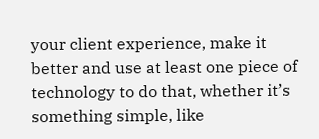your client experience, make it better and use at least one piece of technology to do that, whether it’s something simple, like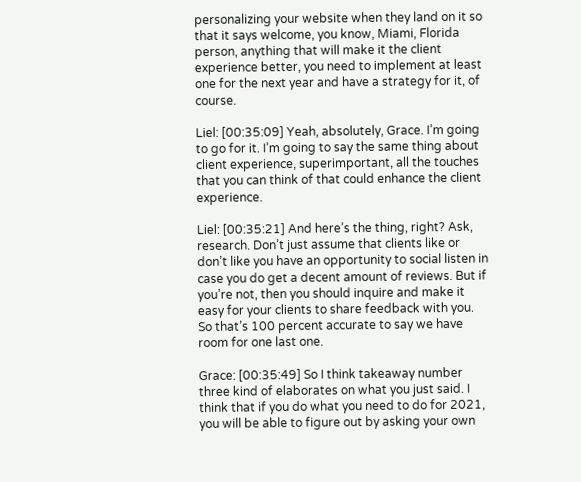personalizing your website when they land on it so that it says welcome, you know, Miami, Florida person, anything that will make it the client experience better, you need to implement at least one for the next year and have a strategy for it, of course.

Liel: [00:35:09] Yeah, absolutely, Grace. I’m going to go for it. I’m going to say the same thing about client experience, superimportant, all the touches that you can think of that could enhance the client experience.

Liel: [00:35:21] And here’s the thing, right? Ask, research. Don’t just assume that clients like or don’t like you have an opportunity to social listen in case you do get a decent amount of reviews. But if you’re not, then you should inquire and make it easy for your clients to share feedback with you. So that’s 100 percent accurate to say we have room for one last one.

Grace: [00:35:49] So I think takeaway number three kind of elaborates on what you just said. I think that if you do what you need to do for 2021, you will be able to figure out by asking your own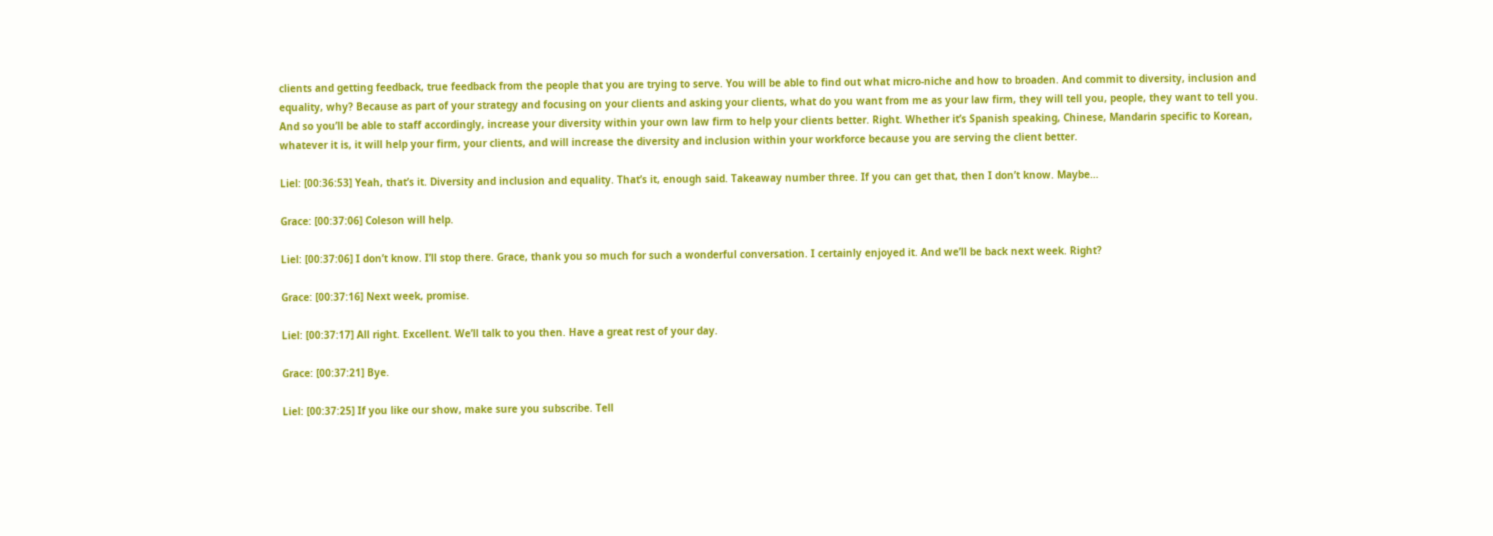clients and getting feedback, true feedback from the people that you are trying to serve. You will be able to find out what micro-niche and how to broaden. And commit to diversity, inclusion and equality, why? Because as part of your strategy and focusing on your clients and asking your clients, what do you want from me as your law firm, they will tell you, people, they want to tell you. And so you’ll be able to staff accordingly, increase your diversity within your own law firm to help your clients better. Right. Whether it’s Spanish speaking, Chinese, Mandarin specific to Korean, whatever it is, it will help your firm, your clients, and will increase the diversity and inclusion within your workforce because you are serving the client better.

Liel: [00:36:53] Yeah, that’s it. Diversity and inclusion and equality. That’s it, enough said. Takeaway number three. If you can get that, then I don’t know. Maybe…

Grace: [00:37:06] Coleson will help.

Liel: [00:37:06] I don’t know. I’ll stop there. Grace, thank you so much for such a wonderful conversation. I certainly enjoyed it. And we’ll be back next week. Right?

Grace: [00:37:16] Next week, promise.

Liel: [00:37:17] All right. Excellent. We’ll talk to you then. Have a great rest of your day.

Grace: [00:37:21] Bye.

Liel: [00:37:25] If you like our show, make sure you subscribe. Tell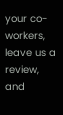your co-workers, leave us a review, and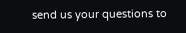send us your questions to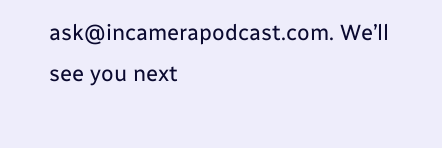ask@incamerapodcast.com. We’ll see you next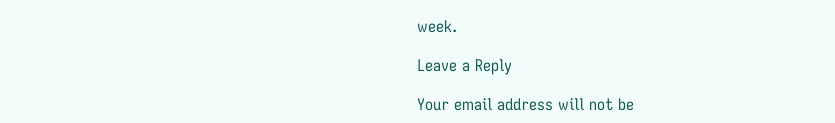week.

Leave a Reply

Your email address will not be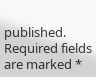published. Required fields are marked *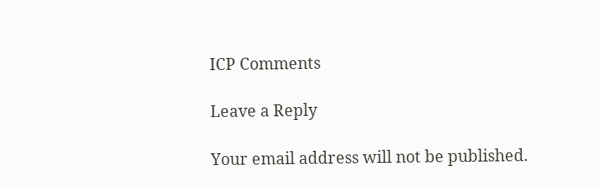ICP Comments

Leave a Reply

Your email address will not be published.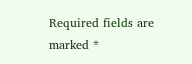Required fields are marked *